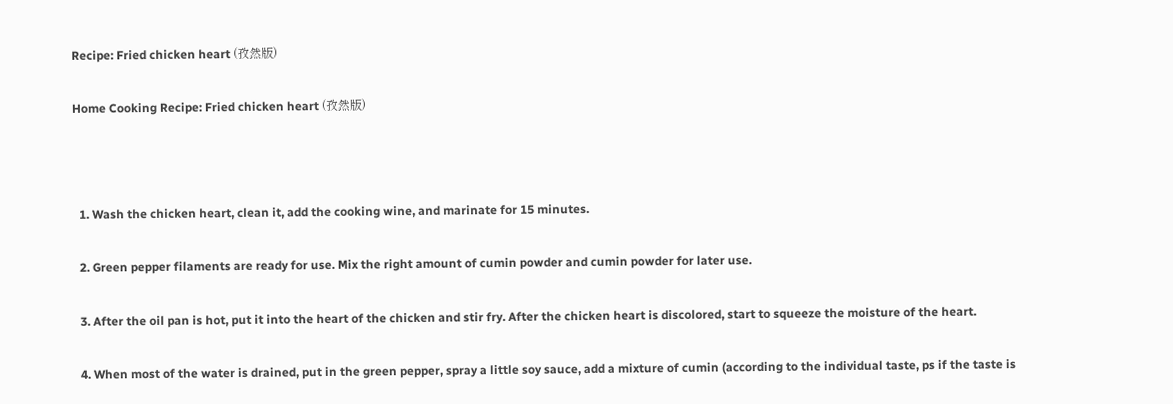Recipe: Fried chicken heart (孜然版)

Home Cooking Recipe: Fried chicken heart (孜然版)



  1. Wash the chicken heart, clean it, add the cooking wine, and marinate for 15 minutes.

  2. Green pepper filaments are ready for use. Mix the right amount of cumin powder and cumin powder for later use.

  3. After the oil pan is hot, put it into the heart of the chicken and stir fry. After the chicken heart is discolored, start to squeeze the moisture of the heart.

  4. When most of the water is drained, put in the green pepper, spray a little soy sauce, add a mixture of cumin (according to the individual taste, ps if the taste is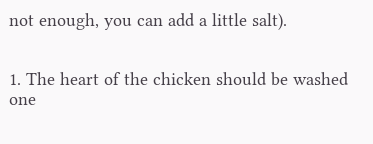not enough, you can add a little salt).


1. The heart of the chicken should be washed one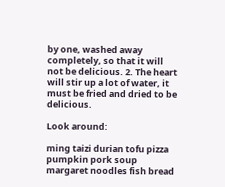by one, washed away completely, so that it will not be delicious. 2. The heart will stir up a lot of water, it must be fried and dried to be delicious.

Look around:

ming taizi durian tofu pizza pumpkin pork soup margaret noodles fish bread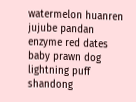watermelon huanren jujube pandan enzyme red dates baby prawn dog lightning puff shandong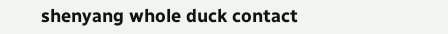shenyang whole duck contact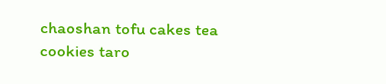chaoshan tofu cakes tea cookies taro